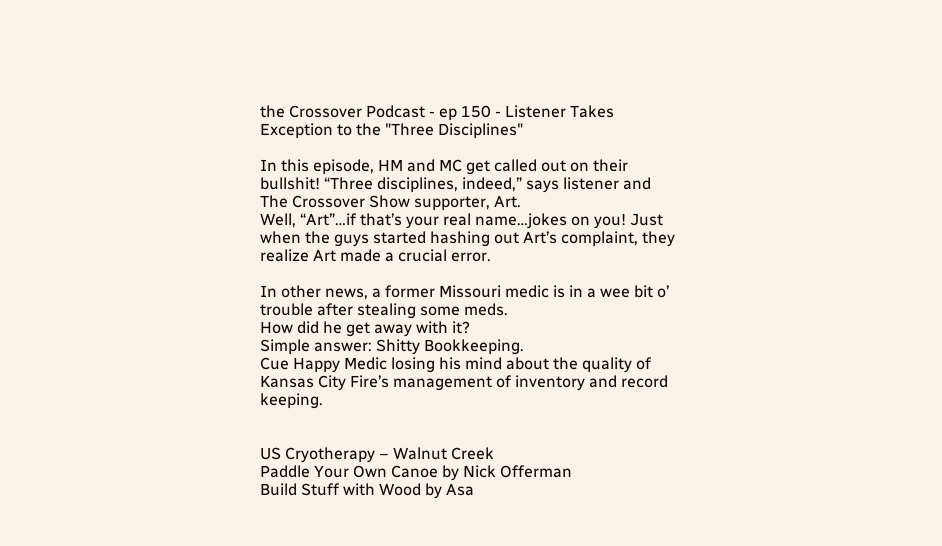the Crossover Podcast - ep 150 - Listener Takes Exception to the "Three Disciplines"

In this episode, HM and MC get called out on their bullshit! “Three disciplines, indeed,” says listener and The Crossover Show supporter, Art.
Well, “Art”…if that’s your real name…jokes on you! Just when the guys started hashing out Art’s complaint, they realize Art made a crucial error.

In other news, a former Missouri medic is in a wee bit o’ trouble after stealing some meds.
How did he get away with it?
Simple answer: Shitty Bookkeeping.
Cue Happy Medic losing his mind about the quality of Kansas City Fire’s management of inventory and record keeping.


US Cryotherapy – Walnut Creek
Paddle Your Own Canoe by Nick Offerman
Build Stuff with Wood by Asa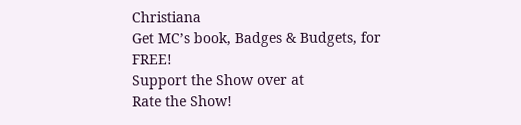Christiana
Get MC’s book, Badges & Budgets, for FREE!
Support the Show over at
Rate the Show!